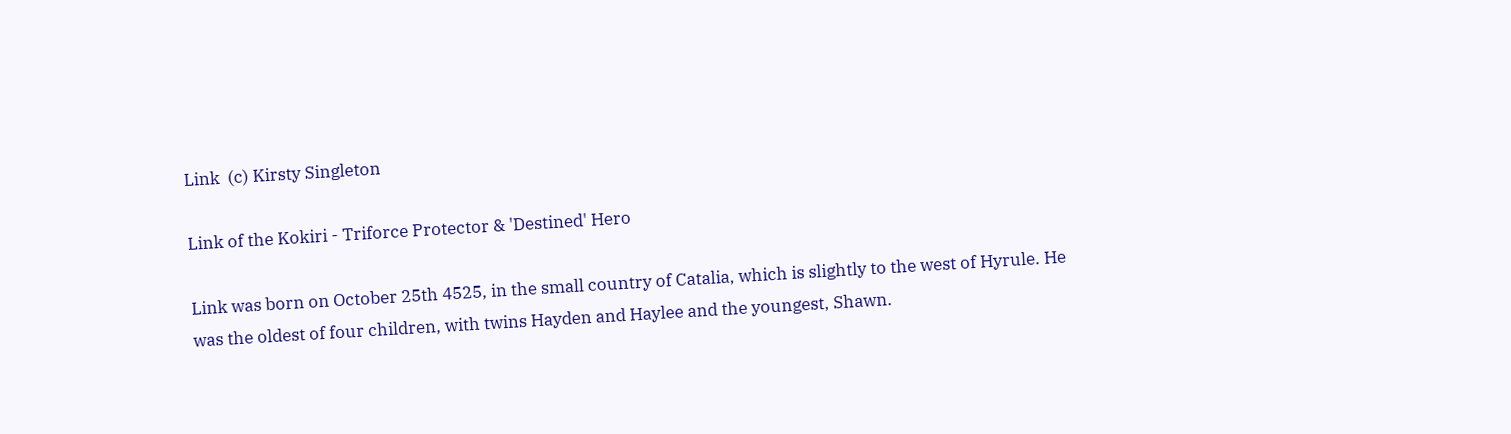Link  (c) Kirsty Singleton

Link of the Kokiri - Triforce Protector & 'Destined' Hero

Link was born on October 25th 4525, in the small country of Catalia, which is slightly to the west of Hyrule. He was the oldest of four children, with twins Hayden and Haylee and the youngest, Shawn.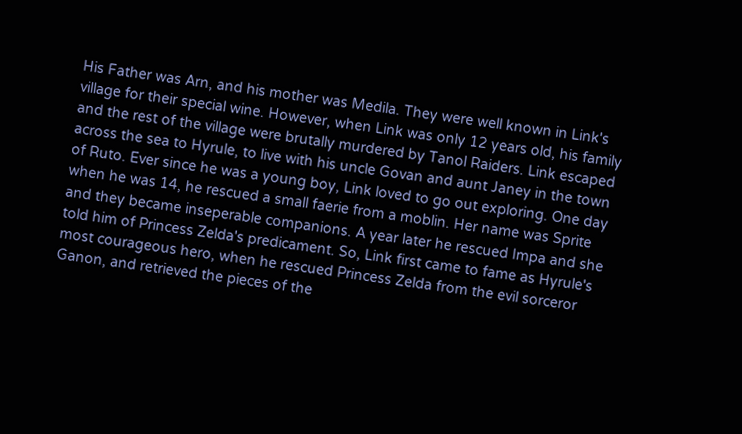His Father was Arn, and his mother was Medila. They were well known in Link's village for their special wine. However, when Link was only 12 years old, his family and the rest of the village were brutally murdered by Tanol Raiders. Link escaped across the sea to Hyrule, to live with his uncle Govan and aunt Janey in the town of Ruto. Ever since he was a young boy, Link loved to go out exploring. One day when he was 14, he rescued a small faerie from a moblin. Her name was Sprite and they became inseperable companions. A year later he rescued Impa and she told him of Princess Zelda's predicament. So, Link first came to fame as Hyrule's most courageous hero, when he rescued Princess Zelda from the evil sorceror Ganon, and retrieved the pieces of the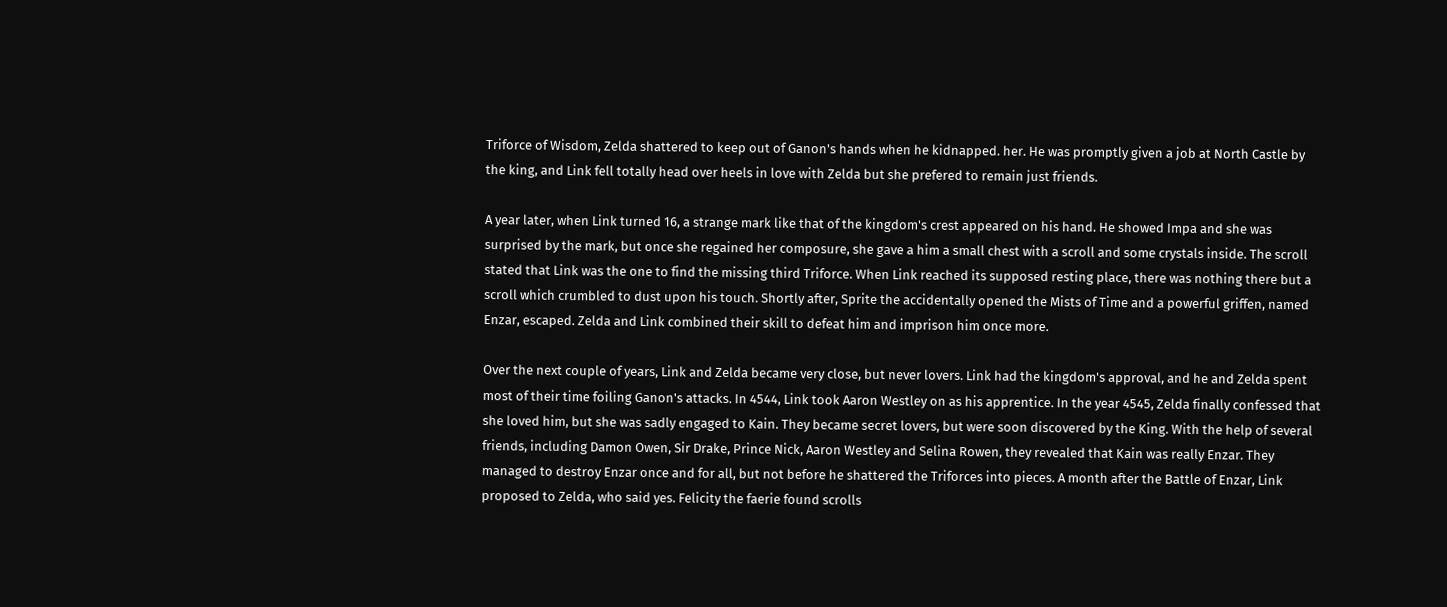Triforce of Wisdom, Zelda shattered to keep out of Ganon's hands when he kidnapped. her. He was promptly given a job at North Castle by the king, and Link fell totally head over heels in love with Zelda but she prefered to remain just friends.

A year later, when Link turned 16, a strange mark like that of the kingdom's crest appeared on his hand. He showed Impa and she was surprised by the mark, but once she regained her composure, she gave a him a small chest with a scroll and some crystals inside. The scroll stated that Link was the one to find the missing third Triforce. When Link reached its supposed resting place, there was nothing there but a scroll which crumbled to dust upon his touch. Shortly after, Sprite the accidentally opened the Mists of Time and a powerful griffen, named Enzar, escaped. Zelda and Link combined their skill to defeat him and imprison him once more.

Over the next couple of years, Link and Zelda became very close, but never lovers. Link had the kingdom's approval, and he and Zelda spent most of their time foiling Ganon's attacks. In 4544, Link took Aaron Westley on as his apprentice. In the year 4545, Zelda finally confessed that she loved him, but she was sadly engaged to Kain. They became secret lovers, but were soon discovered by the King. With the help of several friends, including Damon Owen, Sir Drake, Prince Nick, Aaron Westley and Selina Rowen, they revealed that Kain was really Enzar. They managed to destroy Enzar once and for all, but not before he shattered the Triforces into pieces. A month after the Battle of Enzar, Link proposed to Zelda, who said yes. Felicity the faerie found scrolls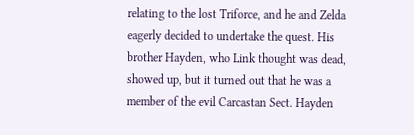relating to the lost Triforce, and he and Zelda eagerly decided to undertake the quest. His brother Hayden, who Link thought was dead, showed up, but it turned out that he was a member of the evil Carcastan Sect. Hayden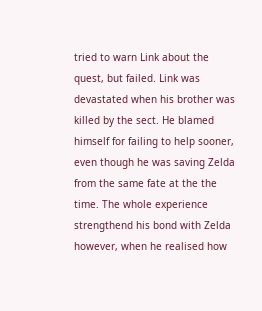tried to warn Link about the quest, but failed. Link was devastated when his brother was killed by the sect. He blamed himself for failing to help sooner, even though he was saving Zelda from the same fate at the the time. The whole experience strengthend his bond with Zelda however, when he realised how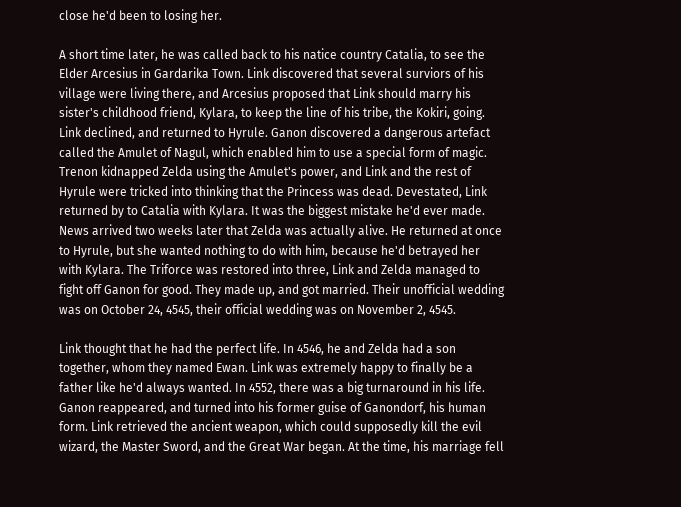close he'd been to losing her.

A short time later, he was called back to his natice country Catalia, to see the Elder Arcesius in Gardarika Town. Link discovered that several surviors of his village were living there, and Arcesius proposed that Link should marry his sister's childhood friend, Kylara, to keep the line of his tribe, the Kokiri, going. Link declined, and returned to Hyrule. Ganon discovered a dangerous artefact called the Amulet of Nagul, which enabled him to use a special form of magic. Trenon kidnapped Zelda using the Amulet's power, and Link and the rest of Hyrule were tricked into thinking that the Princess was dead. Devestated, Link returned by to Catalia with Kylara. It was the biggest mistake he'd ever made. News arrived two weeks later that Zelda was actually alive. He returned at once to Hyrule, but she wanted nothing to do with him, because he'd betrayed her with Kylara. The Triforce was restored into three, Link and Zelda managed to fight off Ganon for good. They made up, and got married. Their unofficial wedding was on October 24, 4545, their official wedding was on November 2, 4545.

Link thought that he had the perfect life. In 4546, he and Zelda had a son together, whom they named Ewan. Link was extremely happy to finally be a father like he'd always wanted. In 4552, there was a big turnaround in his life. Ganon reappeared, and turned into his former guise of Ganondorf, his human form. Link retrieved the ancient weapon, which could supposedly kill the evil wizard, the Master Sword, and the Great War began. At the time, his marriage fell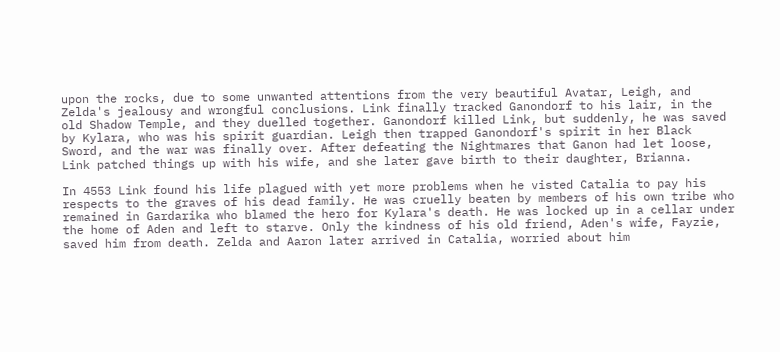upon the rocks, due to some unwanted attentions from the very beautiful Avatar, Leigh, and Zelda's jealousy and wrongful conclusions. Link finally tracked Ganondorf to his lair, in the old Shadow Temple, and they duelled together. Ganondorf killed Link, but suddenly, he was saved by Kylara, who was his spirit guardian. Leigh then trapped Ganondorf's spirit in her Black Sword, and the war was finally over. After defeating the Nightmares that Ganon had let loose, Link patched things up with his wife, and she later gave birth to their daughter, Brianna.

In 4553 Link found his life plagued with yet more problems when he visted Catalia to pay his respects to the graves of his dead family. He was cruelly beaten by members of his own tribe who remained in Gardarika who blamed the hero for Kylara's death. He was locked up in a cellar under the home of Aden and left to starve. Only the kindness of his old friend, Aden's wife, Fayzie, saved him from death. Zelda and Aaron later arrived in Catalia, worried about him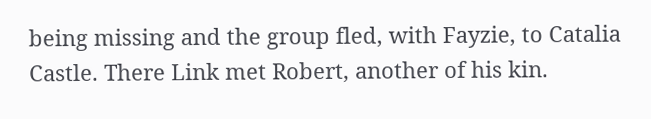being missing and the group fled, with Fayzie, to Catalia Castle. There Link met Robert, another of his kin.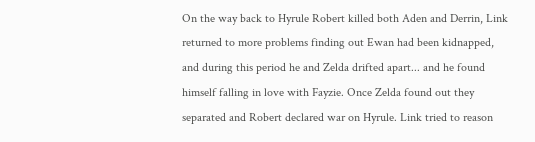On the way back to Hyrule Robert killed both Aden and Derrin, Link returned to more problems finding out Ewan had been kidnapped, and during this period he and Zelda drifted apart... and he found himself falling in love with Fayzie. Once Zelda found out they separated and Robert declared war on Hyrule. Link tried to reason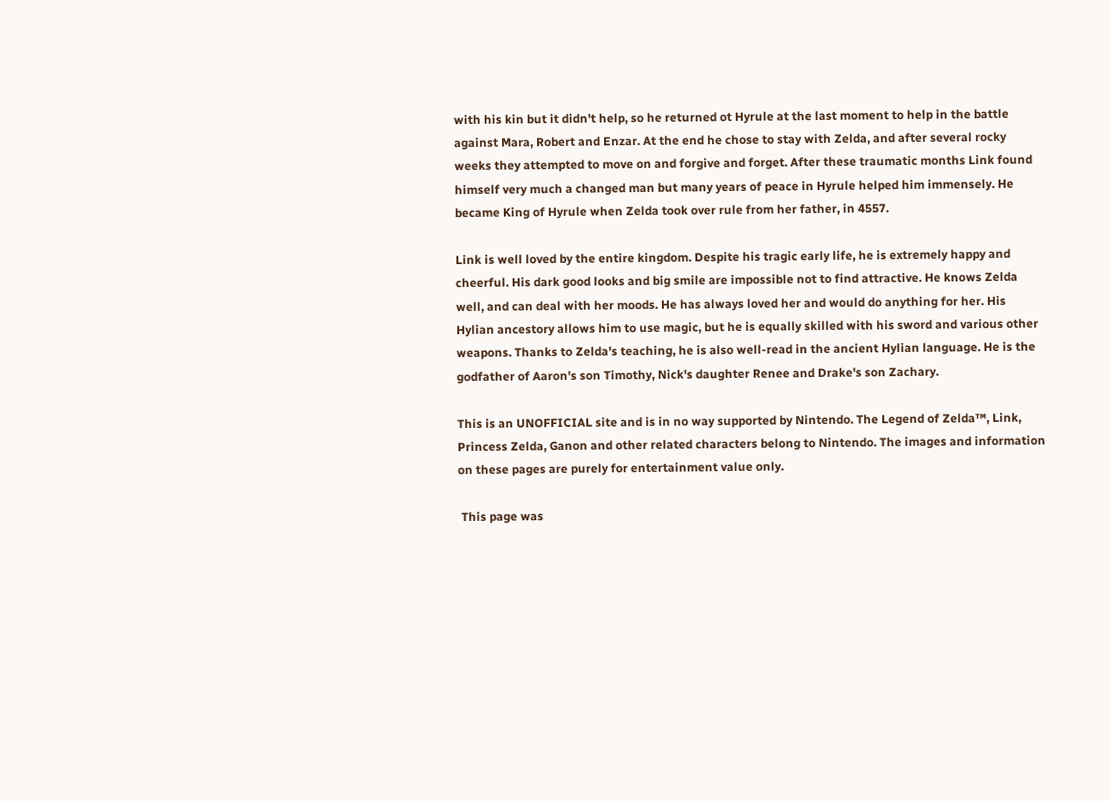with his kin but it didn't help, so he returned ot Hyrule at the last moment to help in the battle against Mara, Robert and Enzar. At the end he chose to stay with Zelda, and after several rocky weeks they attempted to move on and forgive and forget. After these traumatic months Link found himself very much a changed man but many years of peace in Hyrule helped him immensely. He became King of Hyrule when Zelda took over rule from her father, in 4557.

Link is well loved by the entire kingdom. Despite his tragic early life, he is extremely happy and cheerful. His dark good looks and big smile are impossible not to find attractive. He knows Zelda well, and can deal with her moods. He has always loved her and would do anything for her. His Hylian ancestory allows him to use magic, but he is equally skilled with his sword and various other weapons. Thanks to Zelda's teaching, he is also well-read in the ancient Hylian language. He is the godfather of Aaron's son Timothy, Nick's daughter Renee and Drake's son Zachary.

This is an UNOFFICIAL site and is in no way supported by Nintendo. The Legend of Zelda™, Link, Princess Zelda, Ganon and other related characters belong to Nintendo. The images and information on these pages are purely for entertainment value only.

 This page was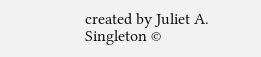created by Juliet A. Singleton ©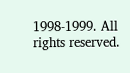1998-1999. All rights reserved.